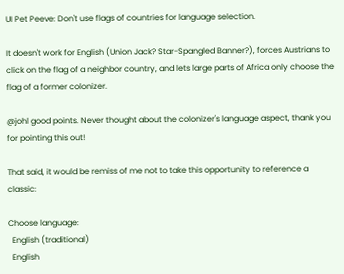UI Pet Peeve: Don't use flags of countries for language selection.

It doesn't work for English (Union Jack? Star-Spangled Banner?), forces Austrians to click on the flag of a neighbor country, and lets large parts of Africa only choose the flag of a former colonizer.

@johl good points. Never thought about the colonizer's language aspect, thank you for pointing this out!

That said, it would be remiss of me not to take this opportunity to reference a classic:

Choose language:
  English (traditional)
  English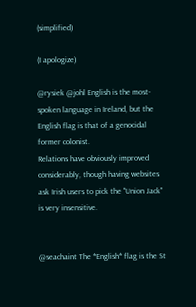(simplified)

(I apologize)

@rysiek @johl English is the most-spoken language in Ireland, but the English flag is that of a genocidal former colonist.
Relations have obviously improved considerably, though having websites ask Irish users to pick the "Union Jack" is very insensitive.


@seachaint The *English* flag is the St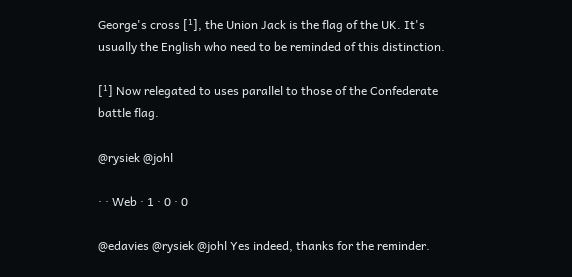George's cross [¹], the Union Jack is the flag of the UK. It's usually the English who need to be reminded of this distinction.

[¹] Now relegated to uses parallel to those of the Confederate battle flag.

@rysiek @johl

· · Web · 1 · 0 · 0

@edavies @rysiek @johl Yes indeed, thanks for the reminder.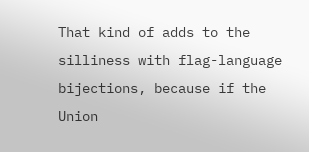That kind of adds to the silliness with flag-language bijections, because if the Union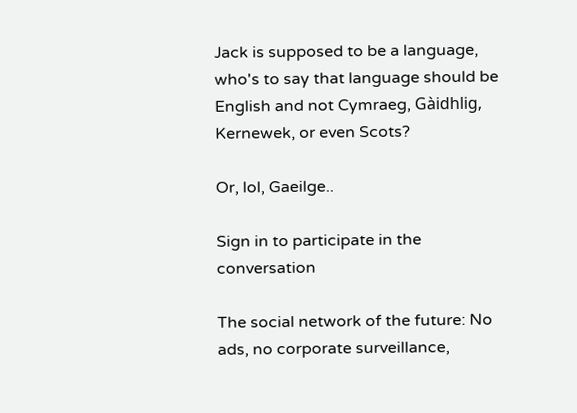Jack is supposed to be a language, who's to say that language should be English and not Cymraeg, Gàidhlig, Kernewek, or even Scots?

Or, lol, Gaeilge..

Sign in to participate in the conversation

The social network of the future: No ads, no corporate surveillance,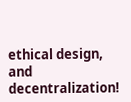ethical design, and decentralization!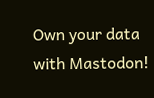Own your data with Mastodon!